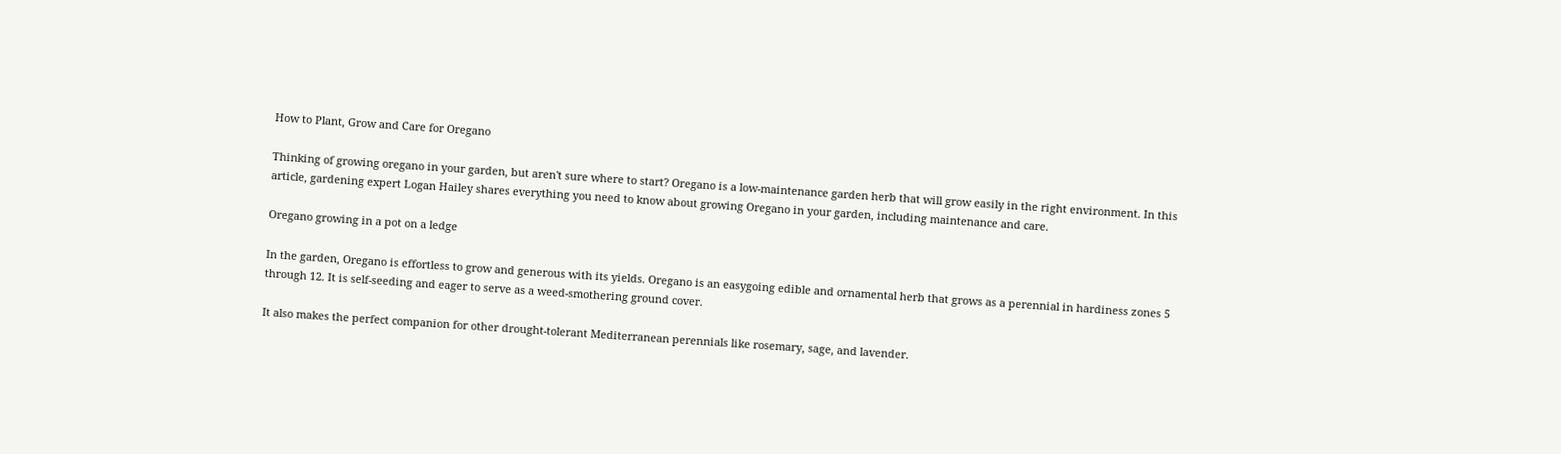How to Plant, Grow and Care for Oregano

Thinking of growing oregano in your garden, but aren't sure where to start? Oregano is a low-maintenance garden herb that will grow easily in the right environment. In this article, gardening expert Logan Hailey shares everything you need to know about growing Oregano in your garden, including maintenance and care.

Oregano growing in a pot on a ledge

In the garden, Oregano is effortless to grow and generous with its yields. Oregano is an easygoing edible and ornamental herb that grows as a perennial in hardiness zones 5 through 12. It is self-seeding and eager to serve as a weed-smothering ground cover.

It also makes the perfect companion for other drought-tolerant Mediterranean perennials like rosemary, sage, and lavender.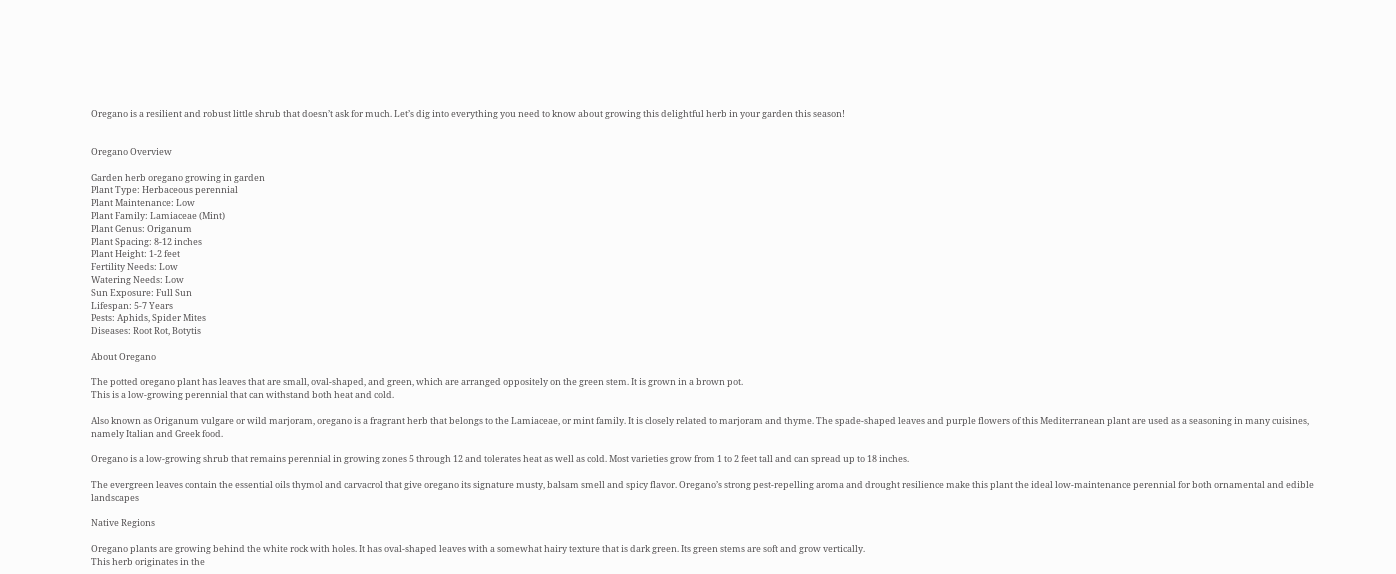Oregano is a resilient and robust little shrub that doesn’t ask for much. Let’s dig into everything you need to know about growing this delightful herb in your garden this season!


Oregano Overview

Garden herb oregano growing in garden
Plant Type: Herbaceous perennial
Plant Maintenance: Low
Plant Family: Lamiaceae (Mint)
Plant Genus: Origanum
Plant Spacing: 8-12 inches
Plant Height: 1-2 feet
Fertility Needs: Low
Watering Needs: Low
Sun Exposure: Full Sun
Lifespan: 5-7 Years
Pests: Aphids, Spider Mites
Diseases: Root Rot, Botytis

About Oregano

The potted oregano plant has leaves that are small, oval-shaped, and green, which are arranged oppositely on the green stem. It is grown in a brown pot.
This is a low-growing perennial that can withstand both heat and cold.

Also known as Origanum vulgare or wild marjoram, oregano is a fragrant herb that belongs to the Lamiaceae, or mint family. It is closely related to marjoram and thyme. The spade-shaped leaves and purple flowers of this Mediterranean plant are used as a seasoning in many cuisines, namely Italian and Greek food.

Oregano is a low-growing shrub that remains perennial in growing zones 5 through 12 and tolerates heat as well as cold. Most varieties grow from 1 to 2 feet tall and can spread up to 18 inches.

The evergreen leaves contain the essential oils thymol and carvacrol that give oregano its signature musty, balsam smell and spicy flavor. Oregano’s strong pest-repelling aroma and drought resilience make this plant the ideal low-maintenance perennial for both ornamental and edible landscapes

Native Regions

Oregano plants are growing behind the white rock with holes. It has oval-shaped leaves with a somewhat hairy texture that is dark green. Its green stems are soft and grow vertically.
This herb originates in the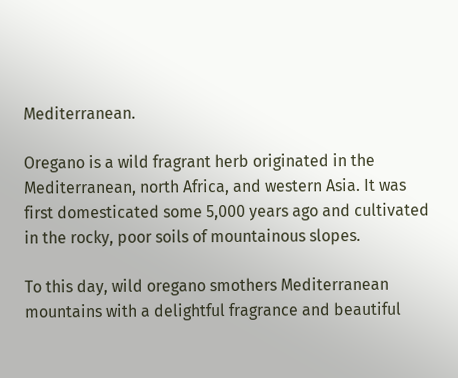Mediterranean.

Oregano is a wild fragrant herb originated in the Mediterranean, north Africa, and western Asia. It was first domesticated some 5,000 years ago and cultivated in the rocky, poor soils of mountainous slopes.

To this day, wild oregano smothers Mediterranean mountains with a delightful fragrance and beautiful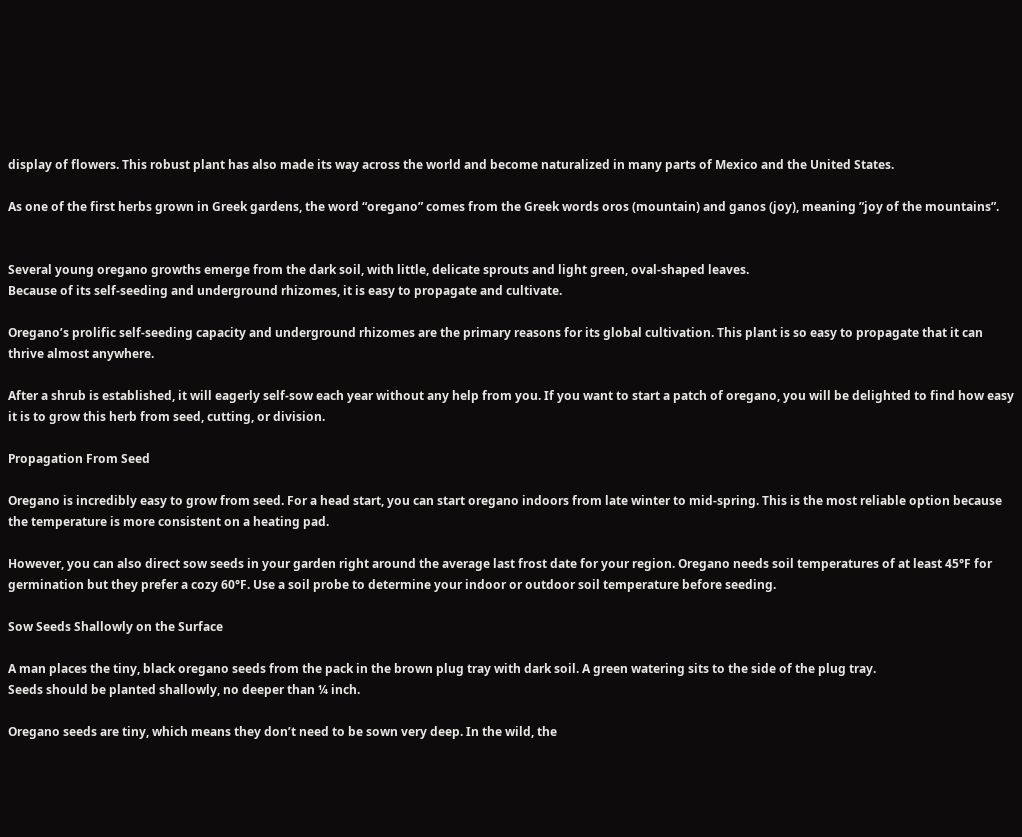display of flowers. This robust plant has also made its way across the world and become naturalized in many parts of Mexico and the United States.

As one of the first herbs grown in Greek gardens, the word “oregano” comes from the Greek words oros (mountain) and ganos (joy), meaning ”joy of the mountains”.


Several young oregano growths emerge from the dark soil, with little, delicate sprouts and light green, oval-shaped leaves.
Because of its self-seeding and underground rhizomes, it is easy to propagate and cultivate.

Oregano’s prolific self-seeding capacity and underground rhizomes are the primary reasons for its global cultivation. This plant is so easy to propagate that it can thrive almost anywhere.

After a shrub is established, it will eagerly self-sow each year without any help from you. If you want to start a patch of oregano, you will be delighted to find how easy it is to grow this herb from seed, cutting, or division.

Propagation From Seed

Oregano is incredibly easy to grow from seed. For a head start, you can start oregano indoors from late winter to mid-spring. This is the most reliable option because the temperature is more consistent on a heating pad.

However, you can also direct sow seeds in your garden right around the average last frost date for your region. Oregano needs soil temperatures of at least 45°F for germination but they prefer a cozy 60°F. Use a soil probe to determine your indoor or outdoor soil temperature before seeding.

Sow Seeds Shallowly on the Surface

A man places the tiny, black oregano seeds from the pack in the brown plug tray with dark soil. A green watering sits to the side of the plug tray.
Seeds should be planted shallowly, no deeper than ¼ inch.

Oregano seeds are tiny, which means they don’t need to be sown very deep. In the wild, the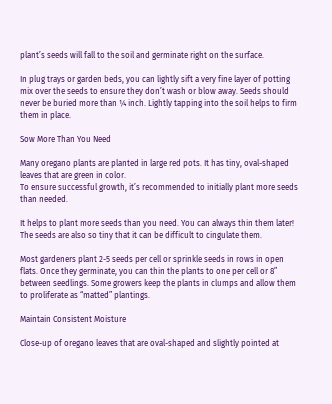plant’s seeds will fall to the soil and germinate right on the surface.

In plug trays or garden beds, you can lightly sift a very fine layer of potting mix over the seeds to ensure they don’t wash or blow away. Seeds should never be buried more than ¼ inch. Lightly tapping into the soil helps to firm them in place.

Sow More Than You Need

Many oregano plants are planted in large red pots. It has tiny, oval-shaped leaves that are green in color.
To ensure successful growth, it’s recommended to initially plant more seeds than needed.

It helps to plant more seeds than you need. You can always thin them later! The seeds are also so tiny that it can be difficult to cingulate them.

Most gardeners plant 2-5 seeds per cell or sprinkle seeds in rows in open flats. Once they germinate, you can thin the plants to one per cell or 8” between seedlings. Some growers keep the plants in clumps and allow them to proliferate as “matted” plantings.

Maintain Consistent Moisture

Close-up of oregano leaves that are oval-shaped and slightly pointed at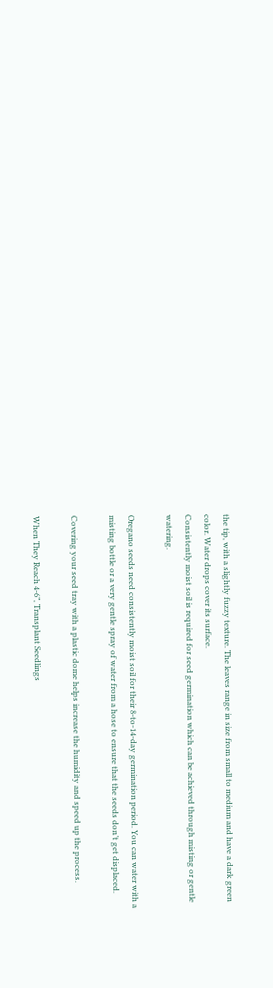the tip, with a slightly fuzzy texture. The leaves range in size from small to medium and have a dark green color. Water drops cover its surface.
Consistently moist soil is required for seed germination which can be achieved through misting or gentle watering.

Oregano seeds need consistently moist soil for their 8-to-14-day germination period. You can water with a misting bottle or a very gentle spray of water from a hose to ensure that the seeds don’t get displaced.

Covering your seed tray with a plastic dome helps increase the humidity and speed up the process.

When They Reach 4-6”, Transplant Seedlings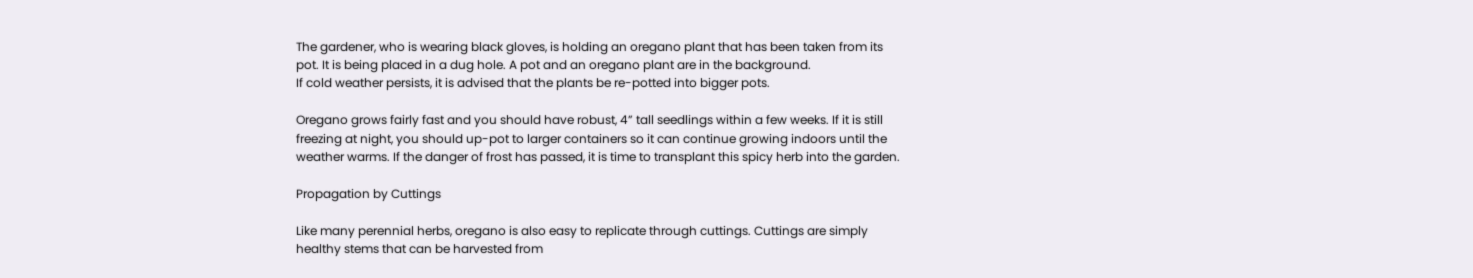The gardener, who is wearing black gloves, is holding an oregano plant that has been taken from its pot. It is being placed in a dug hole. A pot and an oregano plant are in the background.
If cold weather persists, it is advised that the plants be re-potted into bigger pots.

Oregano grows fairly fast and you should have robust, 4” tall seedlings within a few weeks. If it is still freezing at night, you should up-pot to larger containers so it can continue growing indoors until the weather warms. If the danger of frost has passed, it is time to transplant this spicy herb into the garden.

Propagation by Cuttings

Like many perennial herbs, oregano is also easy to replicate through cuttings. Cuttings are simply healthy stems that can be harvested from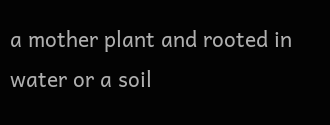a mother plant and rooted in water or a soil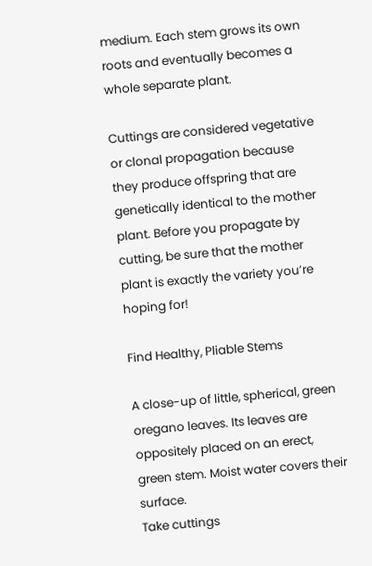medium. Each stem grows its own roots and eventually becomes a whole separate plant.

Cuttings are considered vegetative or clonal propagation because they produce offspring that are genetically identical to the mother plant. Before you propagate by cutting, be sure that the mother plant is exactly the variety you’re hoping for!

Find Healthy, Pliable Stems

A close-up of little, spherical, green oregano leaves. Its leaves are oppositely placed on an erect, green stem. Moist water covers their surface.
Take cuttings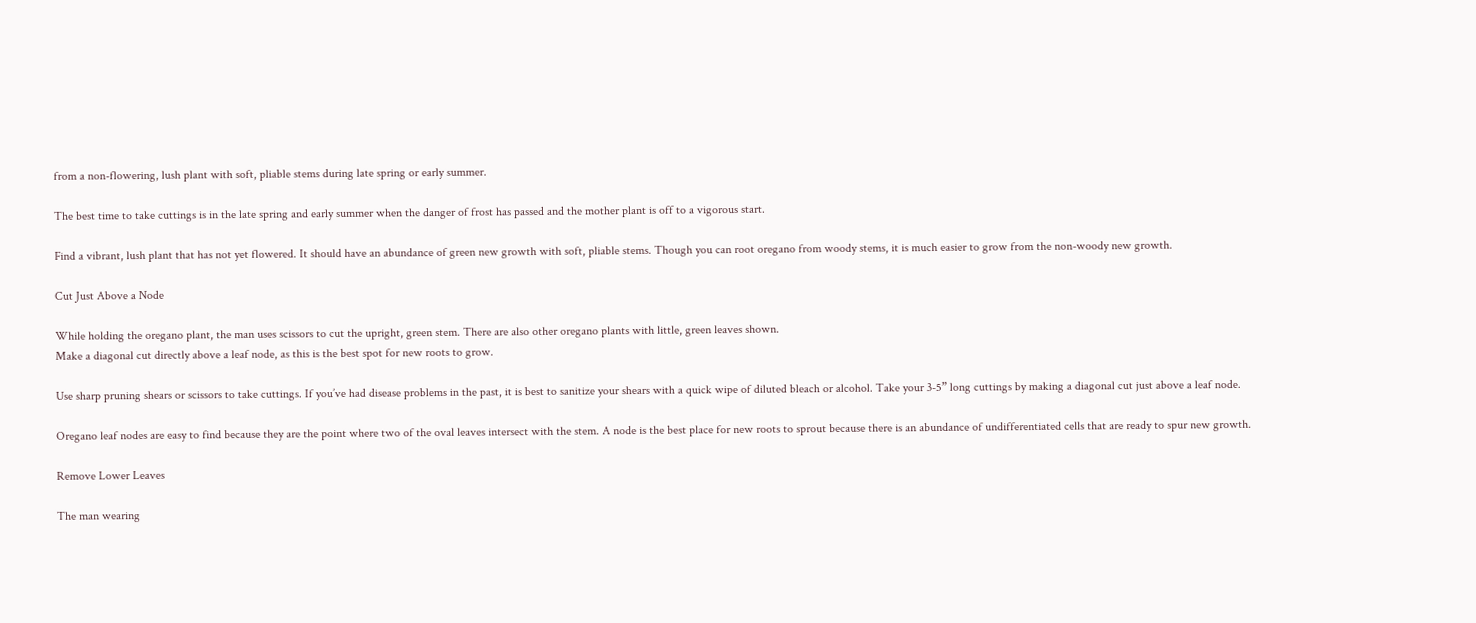from a non-flowering, lush plant with soft, pliable stems during late spring or early summer.

The best time to take cuttings is in the late spring and early summer when the danger of frost has passed and the mother plant is off to a vigorous start.

Find a vibrant, lush plant that has not yet flowered. It should have an abundance of green new growth with soft, pliable stems. Though you can root oregano from woody stems, it is much easier to grow from the non-woody new growth.

Cut Just Above a Node

While holding the oregano plant, the man uses scissors to cut the upright, green stem. There are also other oregano plants with little, green leaves shown.
Make a diagonal cut directly above a leaf node, as this is the best spot for new roots to grow.

Use sharp pruning shears or scissors to take cuttings. If you’ve had disease problems in the past, it is best to sanitize your shears with a quick wipe of diluted bleach or alcohol. Take your 3-5” long cuttings by making a diagonal cut just above a leaf node.

Oregano leaf nodes are easy to find because they are the point where two of the oval leaves intersect with the stem. A node is the best place for new roots to sprout because there is an abundance of undifferentiated cells that are ready to spur new growth.

Remove Lower Leaves

The man wearing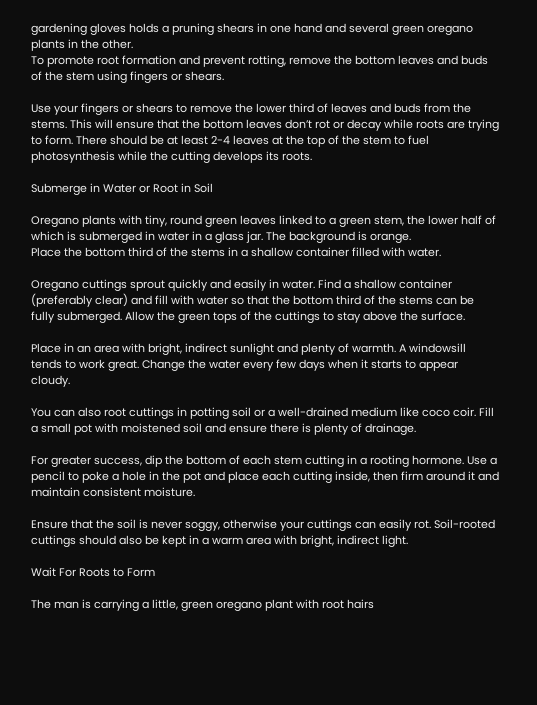gardening gloves holds a pruning shears in one hand and several green oregano plants in the other.
To promote root formation and prevent rotting, remove the bottom leaves and buds of the stem using fingers or shears.

Use your fingers or shears to remove the lower third of leaves and buds from the stems. This will ensure that the bottom leaves don’t rot or decay while roots are trying to form. There should be at least 2-4 leaves at the top of the stem to fuel photosynthesis while the cutting develops its roots.

Submerge in Water or Root in Soil

Oregano plants with tiny, round green leaves linked to a green stem, the lower half of which is submerged in water in a glass jar. The background is orange.
Place the bottom third of the stems in a shallow container filled with water.

Oregano cuttings sprout quickly and easily in water. Find a shallow container (preferably clear) and fill with water so that the bottom third of the stems can be fully submerged. Allow the green tops of the cuttings to stay above the surface.

Place in an area with bright, indirect sunlight and plenty of warmth. A windowsill tends to work great. Change the water every few days when it starts to appear cloudy.

You can also root cuttings in potting soil or a well-drained medium like coco coir. Fill a small pot with moistened soil and ensure there is plenty of drainage.

For greater success, dip the bottom of each stem cutting in a rooting hormone. Use a pencil to poke a hole in the pot and place each cutting inside, then firm around it and maintain consistent moisture.

Ensure that the soil is never soggy, otherwise your cuttings can easily rot. Soil-rooted cuttings should also be kept in a warm area with bright, indirect light.

Wait For Roots to Form

The man is carrying a little, green oregano plant with root hairs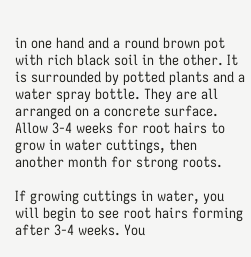in one hand and a round brown pot with rich black soil in the other. It is surrounded by potted plants and a water spray bottle. They are all arranged on a concrete surface.
Allow 3-4 weeks for root hairs to grow in water cuttings, then another month for strong roots.

If growing cuttings in water, you will begin to see root hairs forming after 3-4 weeks. You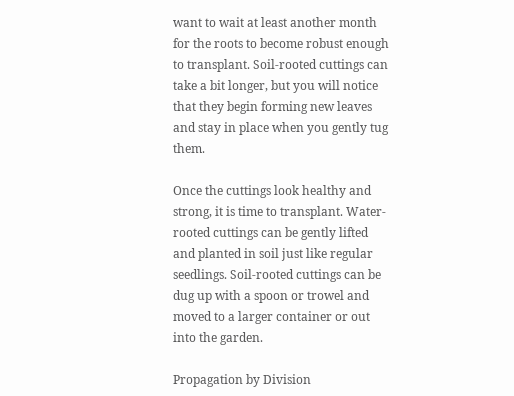want to wait at least another month for the roots to become robust enough to transplant. Soil-rooted cuttings can take a bit longer, but you will notice that they begin forming new leaves and stay in place when you gently tug them.

Once the cuttings look healthy and strong, it is time to transplant. Water-rooted cuttings can be gently lifted and planted in soil just like regular seedlings. Soil-rooted cuttings can be dug up with a spoon or trowel and moved to a larger container or out into the garden.

Propagation by Division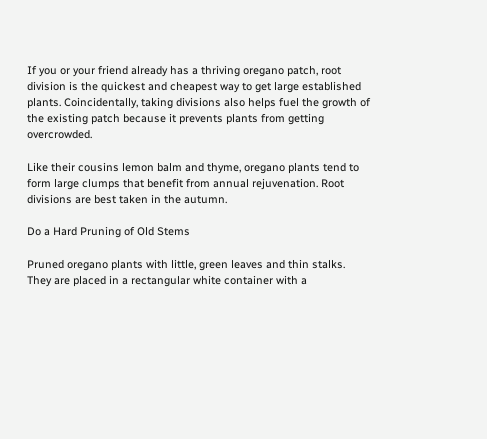If you or your friend already has a thriving oregano patch, root division is the quickest and cheapest way to get large established plants. Coincidentally, taking divisions also helps fuel the growth of the existing patch because it prevents plants from getting overcrowded.

Like their cousins lemon balm and thyme, oregano plants tend to form large clumps that benefit from annual rejuvenation. Root divisions are best taken in the autumn.

Do a Hard Pruning of Old Stems

Pruned oregano plants with little, green leaves and thin stalks. They are placed in a rectangular white container with a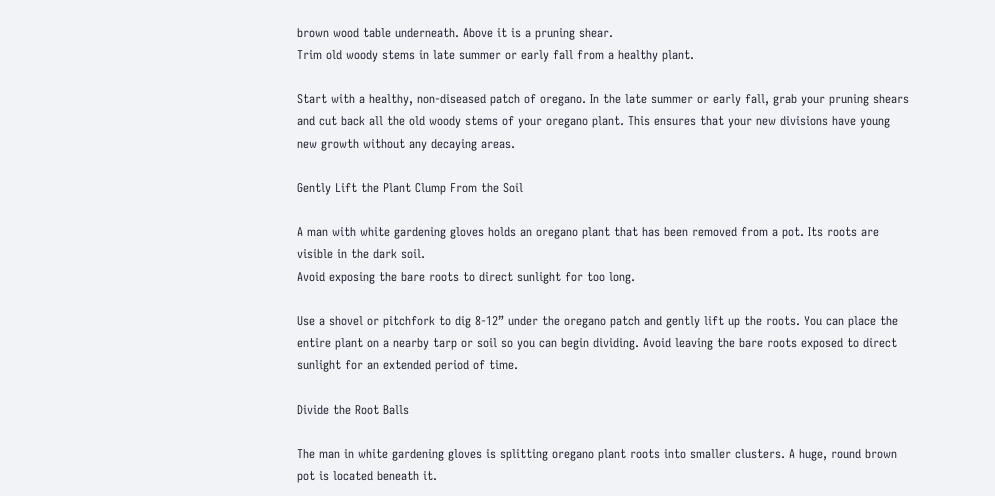brown wood table underneath. Above it is a pruning shear.
Trim old woody stems in late summer or early fall from a healthy plant.

Start with a healthy, non-diseased patch of oregano. In the late summer or early fall, grab your pruning shears and cut back all the old woody stems of your oregano plant. This ensures that your new divisions have young new growth without any decaying areas.

Gently Lift the Plant Clump From the Soil

A man with white gardening gloves holds an oregano plant that has been removed from a pot. Its roots are visible in the dark soil.
Avoid exposing the bare roots to direct sunlight for too long.

Use a shovel or pitchfork to dig 8-12” under the oregano patch and gently lift up the roots. You can place the entire plant on a nearby tarp or soil so you can begin dividing. Avoid leaving the bare roots exposed to direct sunlight for an extended period of time.

Divide the Root Balls

The man in white gardening gloves is splitting oregano plant roots into smaller clusters. A huge, round brown pot is located beneath it.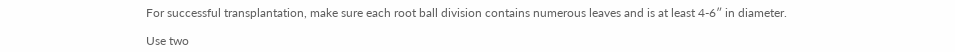For successful transplantation, make sure each root ball division contains numerous leaves and is at least 4-6″ in diameter.

Use two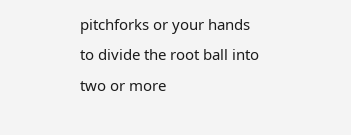pitchforks or your hands to divide the root ball into two or more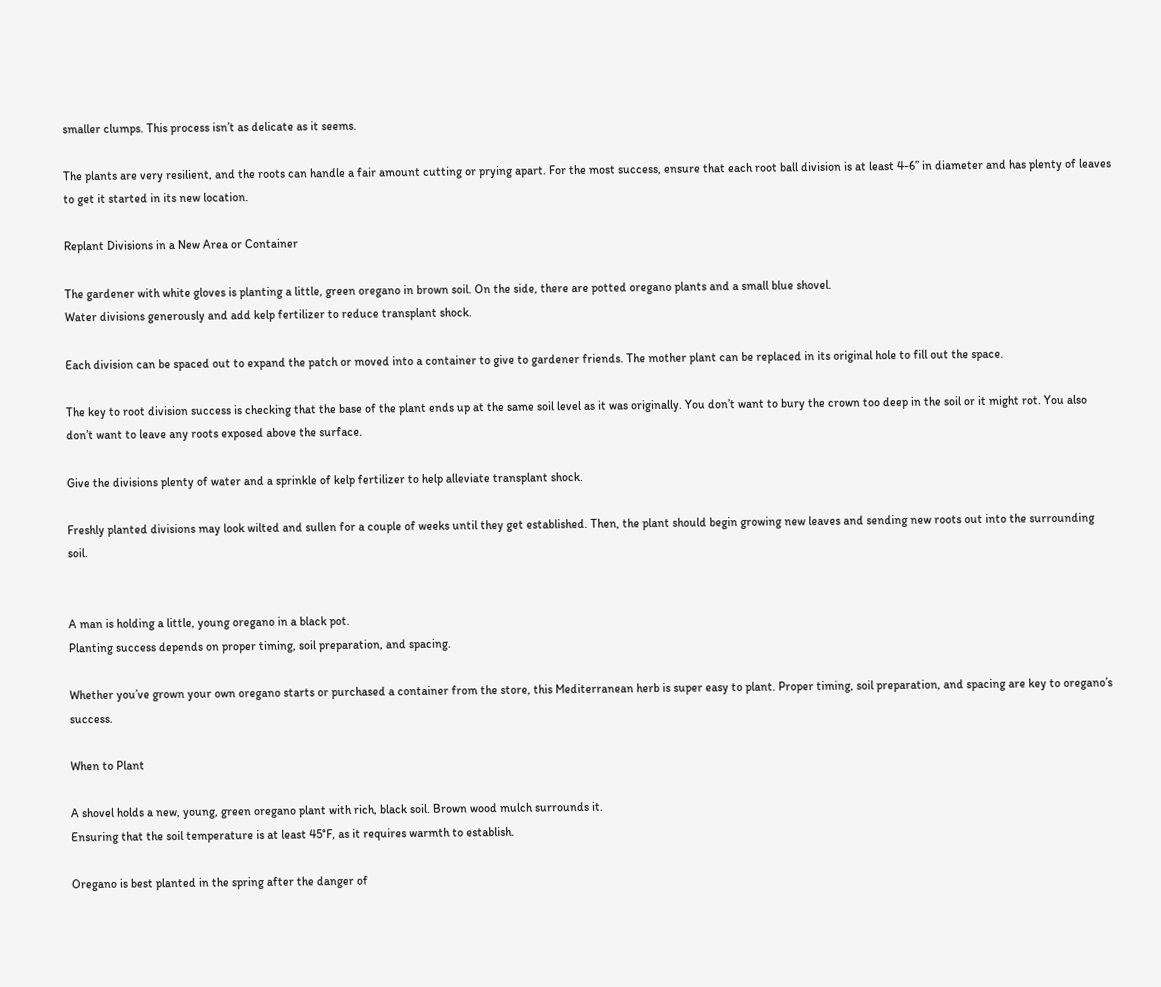smaller clumps. This process isn’t as delicate as it seems.

The plants are very resilient, and the roots can handle a fair amount cutting or prying apart. For the most success, ensure that each root ball division is at least 4-6” in diameter and has plenty of leaves to get it started in its new location.

Replant Divisions in a New Area or Container

The gardener with white gloves is planting a little, green oregano in brown soil. On the side, there are potted oregano plants and a small blue shovel.
Water divisions generously and add kelp fertilizer to reduce transplant shock.

Each division can be spaced out to expand the patch or moved into a container to give to gardener friends. The mother plant can be replaced in its original hole to fill out the space.

The key to root division success is checking that the base of the plant ends up at the same soil level as it was originally. You don’t want to bury the crown too deep in the soil or it might rot. You also don’t want to leave any roots exposed above the surface.

Give the divisions plenty of water and a sprinkle of kelp fertilizer to help alleviate transplant shock.

Freshly planted divisions may look wilted and sullen for a couple of weeks until they get established. Then, the plant should begin growing new leaves and sending new roots out into the surrounding soil.


A man is holding a little, young oregano in a black pot.
Planting success depends on proper timing, soil preparation, and spacing.

Whether you’ve grown your own oregano starts or purchased a container from the store, this Mediterranean herb is super easy to plant. Proper timing, soil preparation, and spacing are key to oregano’s success.

When to Plant

A shovel holds a new, young, green oregano plant with rich, black soil. Brown wood mulch surrounds it.
Ensuring that the soil temperature is at least 45°F, as it requires warmth to establish.

Oregano is best planted in the spring after the danger of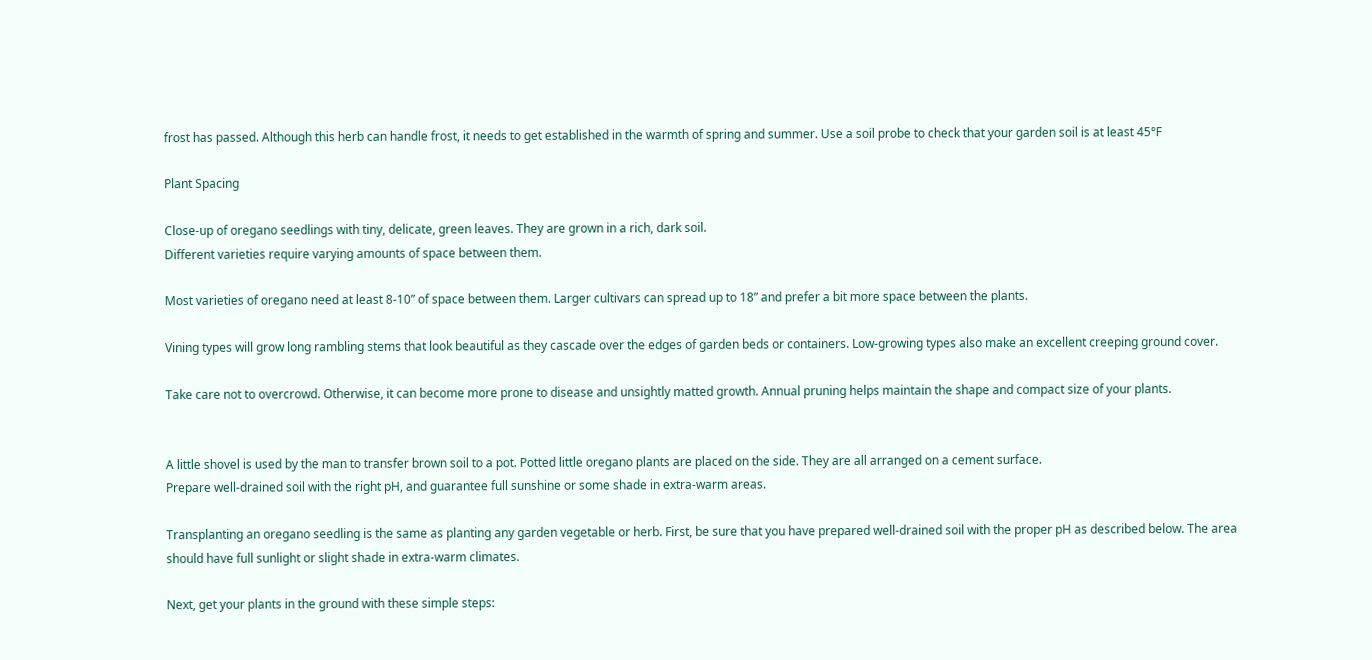frost has passed. Although this herb can handle frost, it needs to get established in the warmth of spring and summer. Use a soil probe to check that your garden soil is at least 45°F

Plant Spacing

Close-up of oregano seedlings with tiny, delicate, green leaves. They are grown in a rich, dark soil.
Different varieties require varying amounts of space between them.

Most varieties of oregano need at least 8-10” of space between them. Larger cultivars can spread up to 18” and prefer a bit more space between the plants.

Vining types will grow long rambling stems that look beautiful as they cascade over the edges of garden beds or containers. Low-growing types also make an excellent creeping ground cover.

Take care not to overcrowd. Otherwise, it can become more prone to disease and unsightly matted growth. Annual pruning helps maintain the shape and compact size of your plants.


A little shovel is used by the man to transfer brown soil to a pot. Potted little oregano plants are placed on the side. They are all arranged on a cement surface.
Prepare well-drained soil with the right pH, and guarantee full sunshine or some shade in extra-warm areas.

Transplanting an oregano seedling is the same as planting any garden vegetable or herb. First, be sure that you have prepared well-drained soil with the proper pH as described below. The area should have full sunlight or slight shade in extra-warm climates.

Next, get your plants in the ground with these simple steps: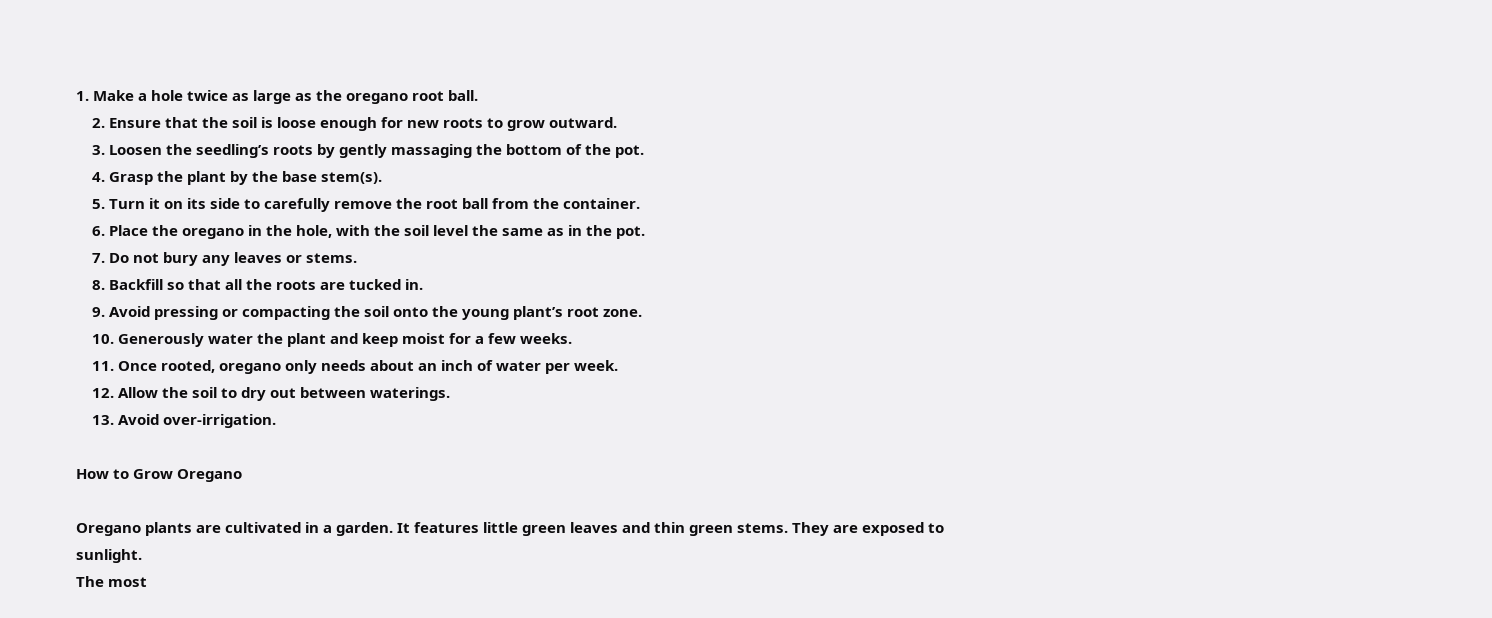1. Make a hole twice as large as the oregano root ball.
    2. Ensure that the soil is loose enough for new roots to grow outward.
    3. Loosen the seedling’s roots by gently massaging the bottom of the pot.
    4. Grasp the plant by the base stem(s).
    5. Turn it on its side to carefully remove the root ball from the container.
    6. Place the oregano in the hole, with the soil level the same as in the pot.
    7. Do not bury any leaves or stems.
    8. Backfill so that all the roots are tucked in.
    9. Avoid pressing or compacting the soil onto the young plant’s root zone.
    10. Generously water the plant and keep moist for a few weeks.
    11. Once rooted, oregano only needs about an inch of water per week.
    12. Allow the soil to dry out between waterings.
    13. Avoid over-irrigation.

How to Grow Oregano

Oregano plants are cultivated in a garden. It features little green leaves and thin green stems. They are exposed to sunlight.
The most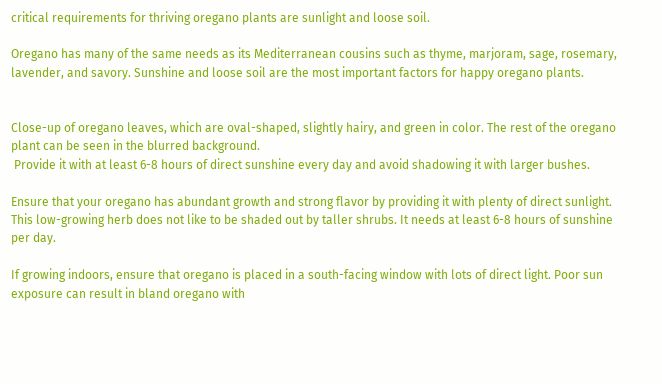critical requirements for thriving oregano plants are sunlight and loose soil.

Oregano has many of the same needs as its Mediterranean cousins such as thyme, marjoram, sage, rosemary, lavender, and savory. Sunshine and loose soil are the most important factors for happy oregano plants.


Close-up of oregano leaves, which are oval-shaped, slightly hairy, and green in color. The rest of the oregano plant can be seen in the blurred background.
 Provide it with at least 6-8 hours of direct sunshine every day and avoid shadowing it with larger bushes.

Ensure that your oregano has abundant growth and strong flavor by providing it with plenty of direct sunlight. This low-growing herb does not like to be shaded out by taller shrubs. It needs at least 6-8 hours of sunshine per day.

If growing indoors, ensure that oregano is placed in a south-facing window with lots of direct light. Poor sun exposure can result in bland oregano with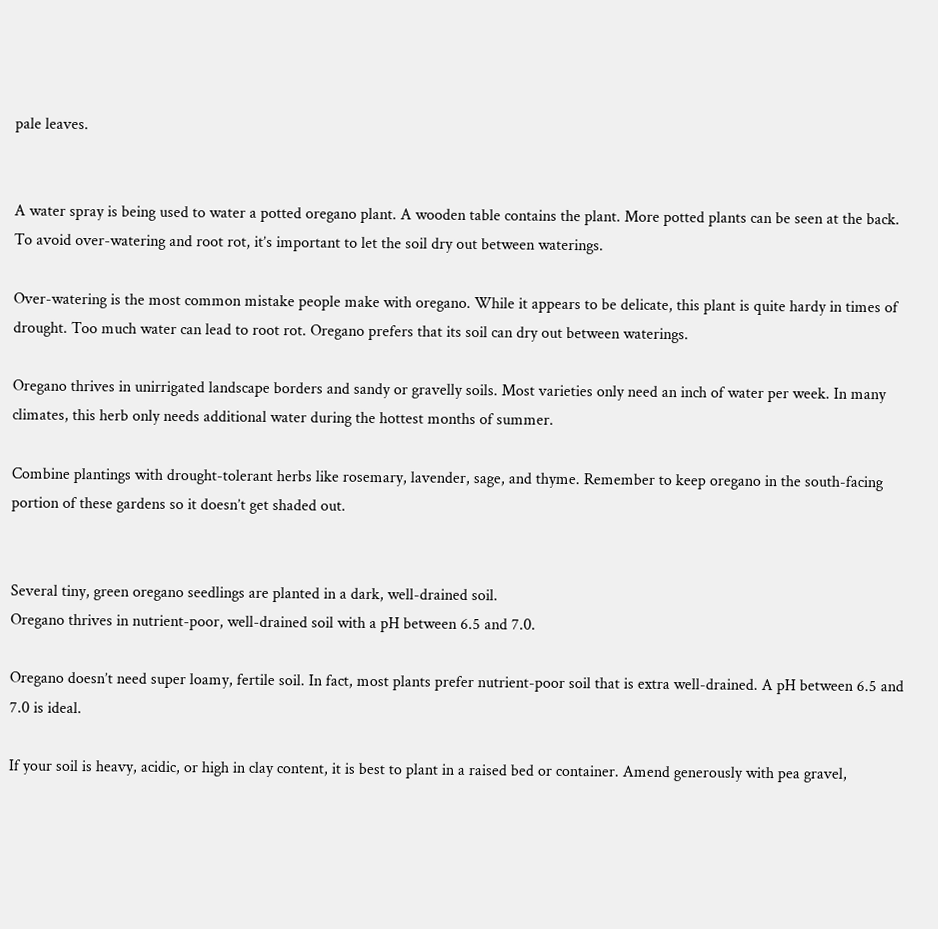pale leaves.


A water spray is being used to water a potted oregano plant. A wooden table contains the plant. More potted plants can be seen at the back.
To avoid over-watering and root rot, it’s important to let the soil dry out between waterings.

Over-watering is the most common mistake people make with oregano. While it appears to be delicate, this plant is quite hardy in times of drought. Too much water can lead to root rot. Oregano prefers that its soil can dry out between waterings.

Oregano thrives in unirrigated landscape borders and sandy or gravelly soils. Most varieties only need an inch of water per week. In many climates, this herb only needs additional water during the hottest months of summer.

Combine plantings with drought-tolerant herbs like rosemary, lavender, sage, and thyme. Remember to keep oregano in the south-facing portion of these gardens so it doesn’t get shaded out.


Several tiny, green oregano seedlings are planted in a dark, well-drained soil.
Oregano thrives in nutrient-poor, well-drained soil with a pH between 6.5 and 7.0.

Oregano doesn’t need super loamy, fertile soil. In fact, most plants prefer nutrient-poor soil that is extra well-drained. A pH between 6.5 and 7.0 is ideal.

If your soil is heavy, acidic, or high in clay content, it is best to plant in a raised bed or container. Amend generously with pea gravel,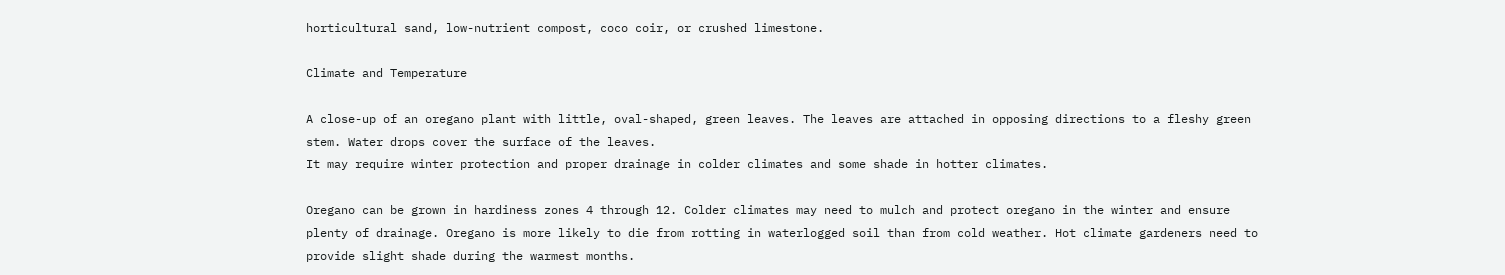horticultural sand, low-nutrient compost, coco coir, or crushed limestone.

Climate and Temperature

A close-up of an oregano plant with little, oval-shaped, green leaves. The leaves are attached in opposing directions to a fleshy green stem. Water drops cover the surface of the leaves.
It may require winter protection and proper drainage in colder climates and some shade in hotter climates.

Oregano can be grown in hardiness zones 4 through 12. Colder climates may need to mulch and protect oregano in the winter and ensure plenty of drainage. Oregano is more likely to die from rotting in waterlogged soil than from cold weather. Hot climate gardeners need to provide slight shade during the warmest months.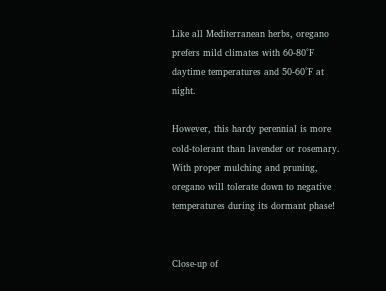Like all Mediterranean herbs, oregano prefers mild climates with 60-80°F daytime temperatures and 50-60°F at night.

However, this hardy perennial is more cold-tolerant than lavender or rosemary. With proper mulching and pruning, oregano will tolerate down to negative temperatures during its dormant phase!


Close-up of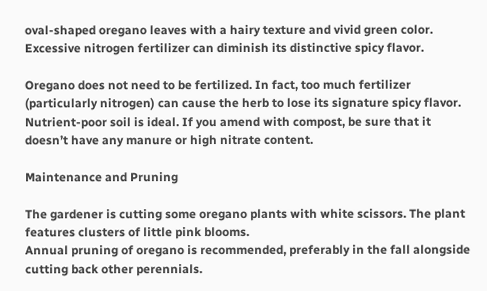oval-shaped oregano leaves with a hairy texture and vivid green color.
Excessive nitrogen fertilizer can diminish its distinctive spicy flavor.

Oregano does not need to be fertilized. In fact, too much fertilizer (particularly nitrogen) can cause the herb to lose its signature spicy flavor. Nutrient-poor soil is ideal. If you amend with compost, be sure that it doesn’t have any manure or high nitrate content.

Maintenance and Pruning

The gardener is cutting some oregano plants with white scissors. The plant features clusters of little pink blooms.
Annual pruning of oregano is recommended, preferably in the fall alongside cutting back other perennials.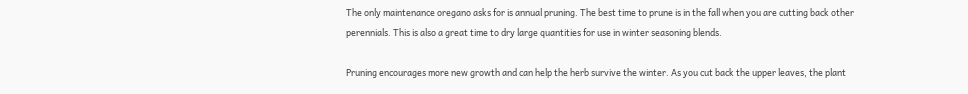The only maintenance oregano asks for is annual pruning. The best time to prune is in the fall when you are cutting back other perennials. This is also a great time to dry large quantities for use in winter seasoning blends.

Pruning encourages more new growth and can help the herb survive the winter. As you cut back the upper leaves, the plant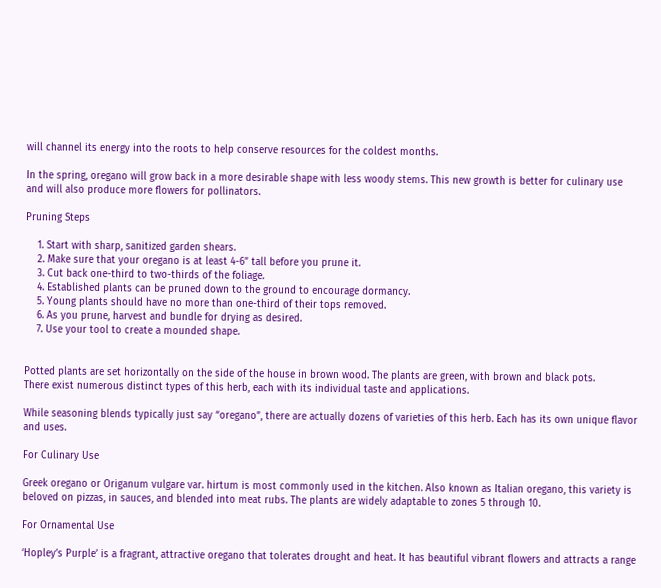will channel its energy into the roots to help conserve resources for the coldest months.

In the spring, oregano will grow back in a more desirable shape with less woody stems. This new growth is better for culinary use and will also produce more flowers for pollinators.

Pruning Steps

    1. Start with sharp, sanitized garden shears.
    2. Make sure that your oregano is at least 4-6” tall before you prune it.
    3. Cut back one-third to two-thirds of the foliage.
    4. Established plants can be pruned down to the ground to encourage dormancy.
    5. Young plants should have no more than one-third of their tops removed.
    6. As you prune, harvest and bundle for drying as desired.
    7. Use your tool to create a mounded shape.


Potted plants are set horizontally on the side of the house in brown wood. The plants are green, with brown and black pots.
There exist numerous distinct types of this herb, each with its individual taste and applications.

While seasoning blends typically just say “oregano”, there are actually dozens of varieties of this herb. Each has its own unique flavor and uses.

For Culinary Use

Greek oregano or Origanum vulgare var. hirtum is most commonly used in the kitchen. Also known as Italian oregano, this variety is beloved on pizzas, in sauces, and blended into meat rubs. The plants are widely adaptable to zones 5 through 10.

For Ornamental Use

‘Hopley’s Purple’ is a fragrant, attractive oregano that tolerates drought and heat. It has beautiful vibrant flowers and attracts a range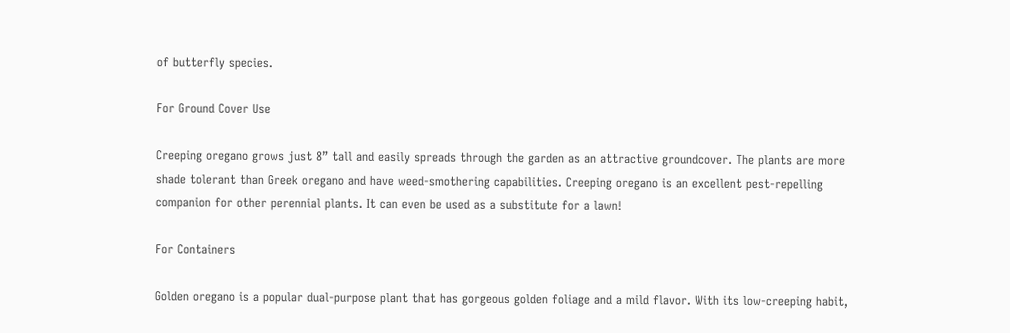of butterfly species.

For Ground Cover Use

Creeping oregano grows just 8” tall and easily spreads through the garden as an attractive groundcover. The plants are more shade tolerant than Greek oregano and have weed-smothering capabilities. Creeping oregano is an excellent pest-repelling companion for other perennial plants. It can even be used as a substitute for a lawn!

For Containers

Golden oregano is a popular dual-purpose plant that has gorgeous golden foliage and a mild flavor. With its low-creeping habit,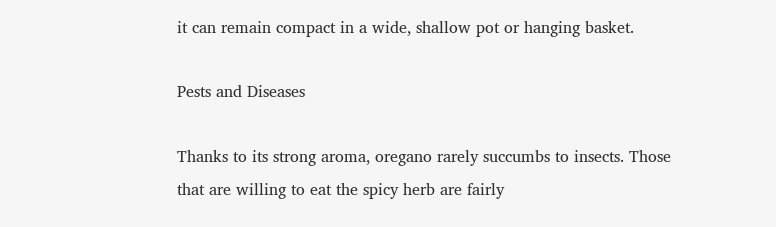it can remain compact in a wide, shallow pot or hanging basket.

Pests and Diseases

Thanks to its strong aroma, oregano rarely succumbs to insects. Those that are willing to eat the spicy herb are fairly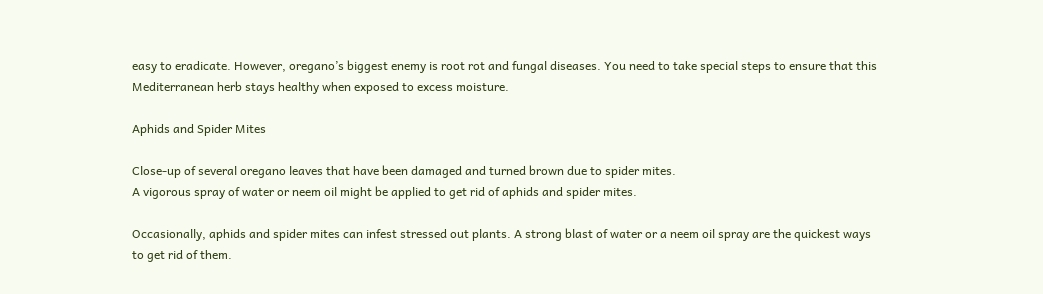easy to eradicate. However, oregano’s biggest enemy is root rot and fungal diseases. You need to take special steps to ensure that this Mediterranean herb stays healthy when exposed to excess moisture.

Aphids and Spider Mites

Close-up of several oregano leaves that have been damaged and turned brown due to spider mites.
A vigorous spray of water or neem oil might be applied to get rid of aphids and spider mites.

Occasionally, aphids and spider mites can infest stressed out plants. A strong blast of water or a neem oil spray are the quickest ways to get rid of them.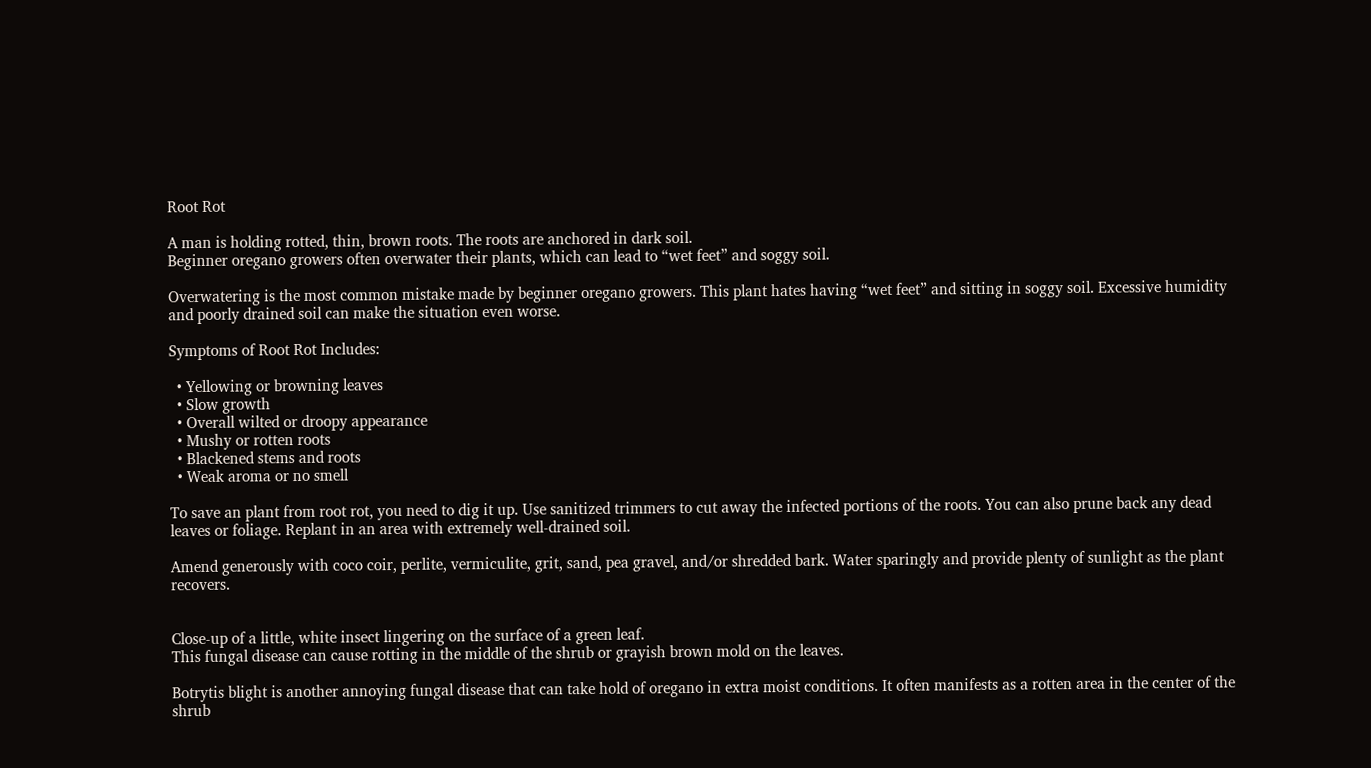Root Rot

A man is holding rotted, thin, brown roots. The roots are anchored in dark soil.
Beginner oregano growers often overwater their plants, which can lead to “wet feet” and soggy soil.

Overwatering is the most common mistake made by beginner oregano growers. This plant hates having “wet feet” and sitting in soggy soil. Excessive humidity and poorly drained soil can make the situation even worse.

Symptoms of Root Rot Includes:

  • Yellowing or browning leaves
  • Slow growth
  • Overall wilted or droopy appearance
  • Mushy or rotten roots
  • Blackened stems and roots
  • Weak aroma or no smell

To save an plant from root rot, you need to dig it up. Use sanitized trimmers to cut away the infected portions of the roots. You can also prune back any dead leaves or foliage. Replant in an area with extremely well-drained soil.

Amend generously with coco coir, perlite, vermiculite, grit, sand, pea gravel, and/or shredded bark. Water sparingly and provide plenty of sunlight as the plant recovers.


Close-up of a little, white insect lingering on the surface of a green leaf.
This fungal disease can cause rotting in the middle of the shrub or grayish brown mold on the leaves.

Botrytis blight is another annoying fungal disease that can take hold of oregano in extra moist conditions. It often manifests as a rotten area in the center of the shrub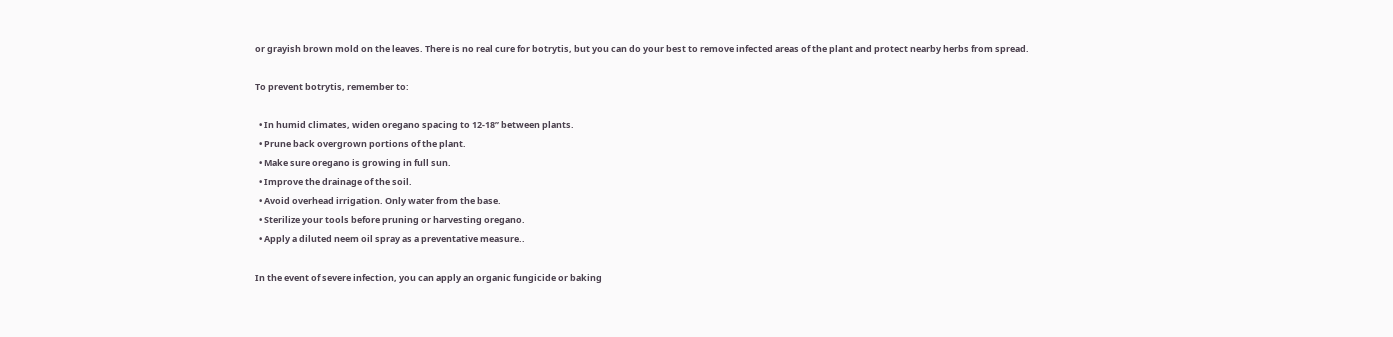or grayish brown mold on the leaves. There is no real cure for botrytis, but you can do your best to remove infected areas of the plant and protect nearby herbs from spread.

To prevent botrytis, remember to:

  • In humid climates, widen oregano spacing to 12-18” between plants.
  • Prune back overgrown portions of the plant.
  • Make sure oregano is growing in full sun.
  • Improve the drainage of the soil.
  • Avoid overhead irrigation. Only water from the base.
  • Sterilize your tools before pruning or harvesting oregano.
  • Apply a diluted neem oil spray as a preventative measure..

In the event of severe infection, you can apply an organic fungicide or baking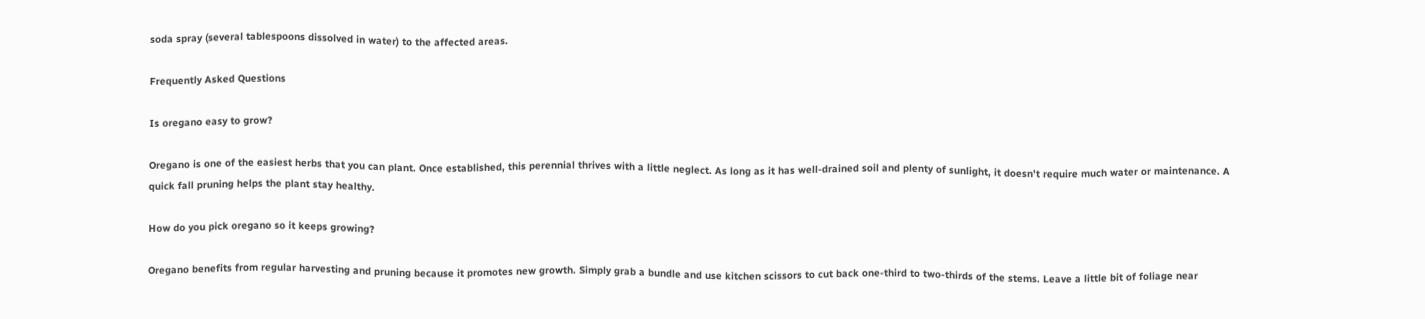soda spray (several tablespoons dissolved in water) to the affected areas.

Frequently Asked Questions

Is oregano easy to grow?

Oregano is one of the easiest herbs that you can plant. Once established, this perennial thrives with a little neglect. As long as it has well-drained soil and plenty of sunlight, it doesn’t require much water or maintenance. A quick fall pruning helps the plant stay healthy.

How do you pick oregano so it keeps growing?

Oregano benefits from regular harvesting and pruning because it promotes new growth. Simply grab a bundle and use kitchen scissors to cut back one-third to two-thirds of the stems. Leave a little bit of foliage near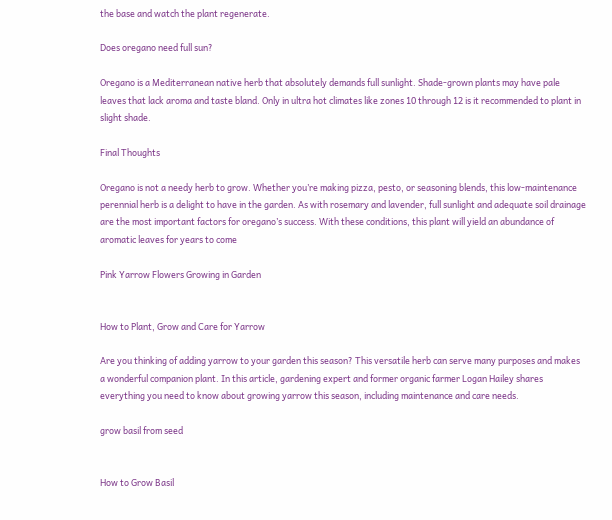the base and watch the plant regenerate.

Does oregano need full sun?

Oregano is a Mediterranean native herb that absolutely demands full sunlight. Shade-grown plants may have pale leaves that lack aroma and taste bland. Only in ultra hot climates like zones 10 through 12 is it recommended to plant in slight shade.

Final Thoughts

Oregano is not a needy herb to grow. Whether you’re making pizza, pesto, or seasoning blends, this low-maintenance perennial herb is a delight to have in the garden. As with rosemary and lavender, full sunlight and adequate soil drainage are the most important factors for oregano’s success. With these conditions, this plant will yield an abundance of aromatic leaves for years to come

Pink Yarrow Flowers Growing in Garden


How to Plant, Grow and Care for Yarrow

Are you thinking of adding yarrow to your garden this season? This versatile herb can serve many purposes and makes a wonderful companion plant. In this article, gardening expert and former organic farmer Logan Hailey shares everything you need to know about growing yarrow this season, including maintenance and care needs.

grow basil from seed


How to Grow Basil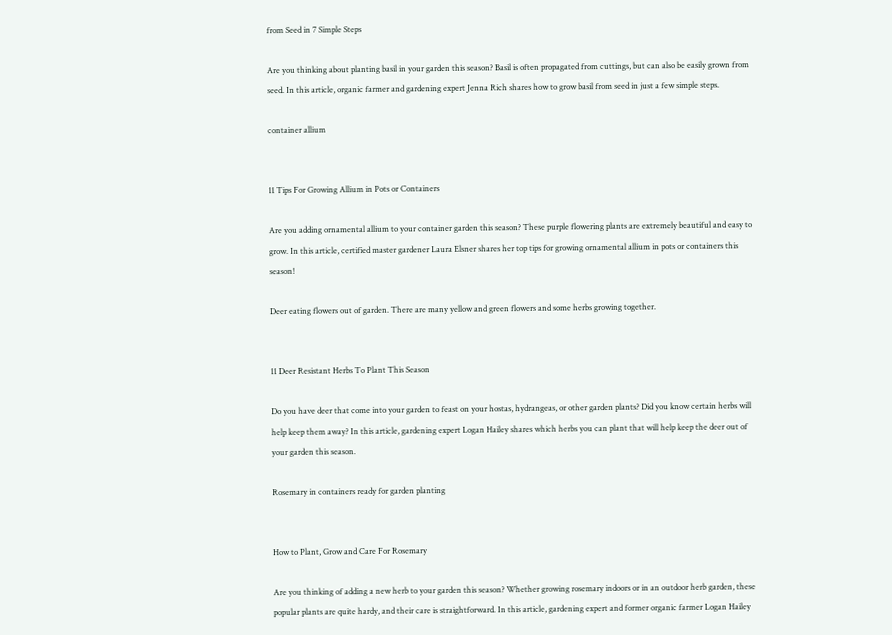from Seed in 7 Simple Steps

Are you thinking about planting basil in your garden this season? Basil is often propagated from cuttings, but can also be easily grown from seed. In this article, organic farmer and gardening expert Jenna Rich shares how to grow basil from seed in just a few simple steps.

container allium


11 Tips For Growing Allium in Pots or Containers

Are you adding ornamental allium to your container garden this season? These purple flowering plants are extremely beautiful and easy to grow. In this article, certified master gardener Laura Elsner shares her top tips for growing ornamental allium in pots or containers this season!

Deer eating flowers out of garden. There are many yellow and green flowers and some herbs growing together.


11 Deer Resistant Herbs To Plant This Season

Do you have deer that come into your garden to feast on your hostas, hydrangeas, or other garden plants? Did you know certain herbs will help keep them away? In this article, gardening expert Logan Hailey shares which herbs you can plant that will help keep the deer out of your garden this season.

Rosemary in containers ready for garden planting


How to Plant, Grow and Care For Rosemary

Are you thinking of adding a new herb to your garden this season? Whether growing rosemary indoors or in an outdoor herb garden, these popular plants are quite hardy, and their care is straightforward. In this article, gardening expert and former organic farmer Logan Hailey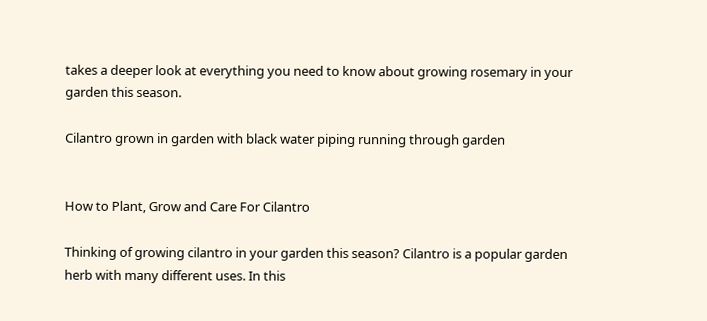takes a deeper look at everything you need to know about growing rosemary in your garden this season.

Cilantro grown in garden with black water piping running through garden


How to Plant, Grow and Care For Cilantro

Thinking of growing cilantro in your garden this season? Cilantro is a popular garden herb with many different uses. In this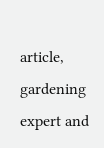article, gardening expert and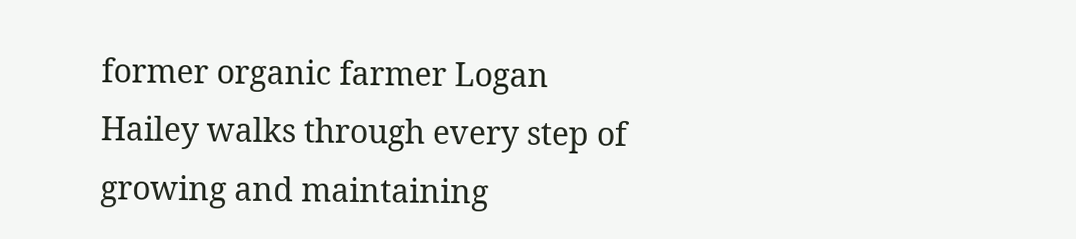former organic farmer Logan Hailey walks through every step of growing and maintaining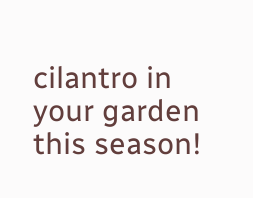cilantro in your garden this season!